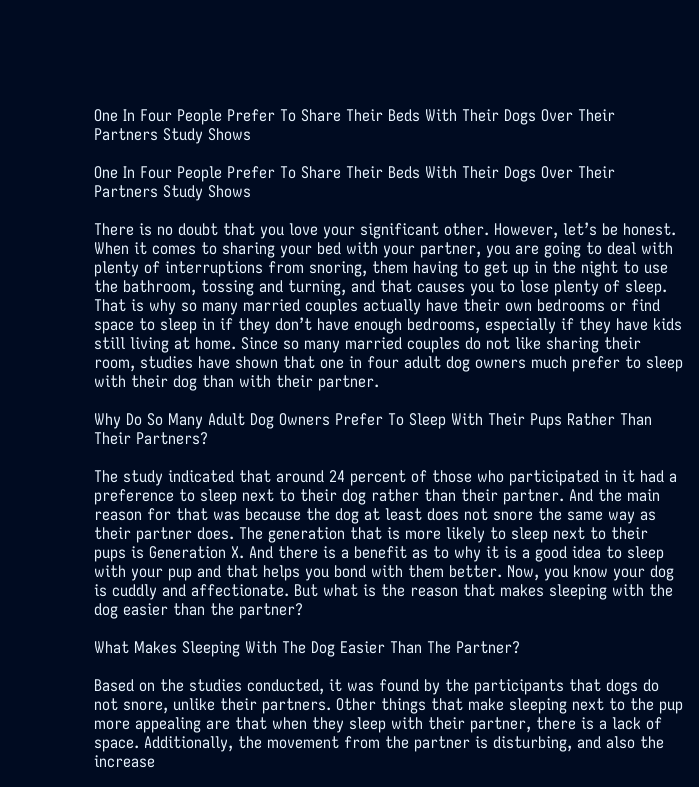One In Four People Prefer To Share Their Beds With Their Dogs Over Their Partners Study Shows

One In Four People Prefer To Share Their Beds With Their Dogs Over Their Partners Study Shows

There is no doubt that you love your significant other. However, let’s be honest. When it comes to sharing your bed with your partner, you are going to deal with plenty of interruptions from snoring, them having to get up in the night to use the bathroom, tossing and turning, and that causes you to lose plenty of sleep. That is why so many married couples actually have their own bedrooms or find space to sleep in if they don’t have enough bedrooms, especially if they have kids still living at home. Since so many married couples do not like sharing their room, studies have shown that one in four adult dog owners much prefer to sleep with their dog than with their partner.

Why Do So Many Adult Dog Owners Prefer To Sleep With Their Pups Rather Than Their Partners?

The study indicated that around 24 percent of those who participated in it had a preference to sleep next to their dog rather than their partner. And the main reason for that was because the dog at least does not snore the same way as their partner does. The generation that is more likely to sleep next to their pups is Generation X. And there is a benefit as to why it is a good idea to sleep with your pup and that helps you bond with them better. Now, you know your dog is cuddly and affectionate. But what is the reason that makes sleeping with the dog easier than the partner?

What Makes Sleeping With The Dog Easier Than The Partner?

Based on the studies conducted, it was found by the participants that dogs do not snore, unlike their partners. Other things that make sleeping next to the pup more appealing are that when they sleep with their partner, there is a lack of space. Additionally, the movement from the partner is disturbing, and also the increase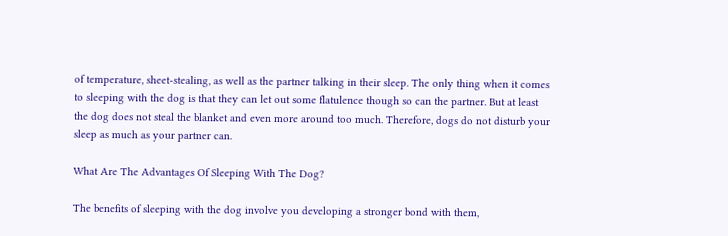of temperature, sheet-stealing, as well as the partner talking in their sleep. The only thing when it comes to sleeping with the dog is that they can let out some flatulence though so can the partner. But at least the dog does not steal the blanket and even more around too much. Therefore, dogs do not disturb your sleep as much as your partner can.

What Are The Advantages Of Sleeping With The Dog?

The benefits of sleeping with the dog involve you developing a stronger bond with them,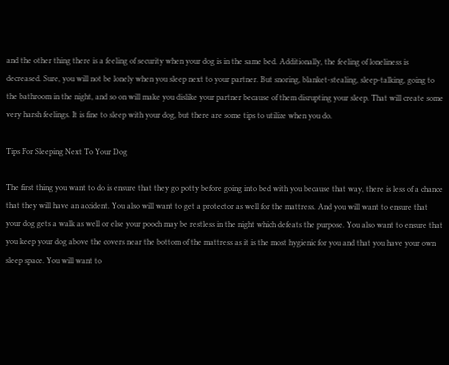and the other thing there is a feeling of security when your dog is in the same bed. Additionally, the feeling of loneliness is decreased. Sure, you will not be lonely when you sleep next to your partner. But snoring, blanket-stealing, sleep-talking, going to the bathroom in the night, and so on will make you dislike your partner because of them disrupting your sleep. That will create some very harsh feelings. It is fine to sleep with your dog, but there are some tips to utilize when you do.

Tips For Sleeping Next To Your Dog

The first thing you want to do is ensure that they go potty before going into bed with you because that way, there is less of a chance that they will have an accident. You also will want to get a protector as well for the mattress. And you will want to ensure that your dog gets a walk as well or else your pooch may be restless in the night which defeats the purpose. You also want to ensure that you keep your dog above the covers near the bottom of the mattress as it is the most hygienic for you and that you have your own sleep space. You will want to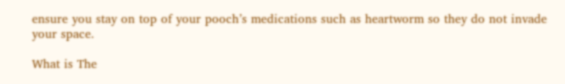ensure you stay on top of your pooch’s medications such as heartworm so they do not invade your space.

What is The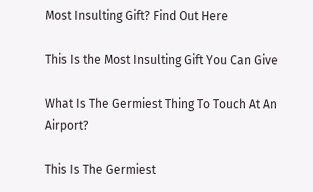Most Insulting Gift? Find Out Here

This Is the Most Insulting Gift You Can Give

What Is The Germiest Thing To Touch At An Airport?

This Is The Germiest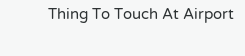Thing To Touch At Airport